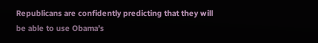Republicans are confidently predicting that they will be able to use Obama’s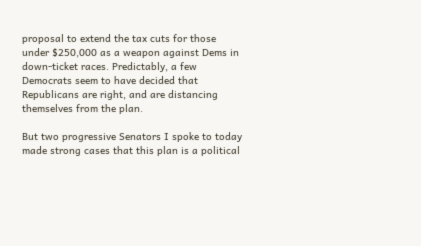proposal to extend the tax cuts for those under $250,000 as a weapon against Dems in down-ticket races. Predictably, a few Democrats seem to have decided that Republicans are right, and are distancing themselves from the plan.

But two progressive Senators I spoke to today made strong cases that this plan is a political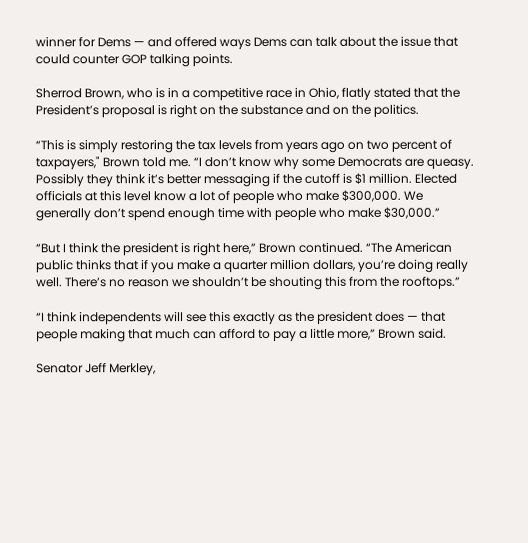winner for Dems — and offered ways Dems can talk about the issue that could counter GOP talking points.

Sherrod Brown, who is in a competitive race in Ohio, flatly stated that the President’s proposal is right on the substance and on the politics.

“This is simply restoring the tax levels from years ago on two percent of taxpayers," Brown told me. “I don’t know why some Democrats are queasy. Possibly they think it’s better messaging if the cutoff is $1 million. Elected officials at this level know a lot of people who make $300,000. We generally don’t spend enough time with people who make $30,000.”

“But I think the president is right here,” Brown continued. “The American public thinks that if you make a quarter million dollars, you’re doing really well. There’s no reason we shouldn’t be shouting this from the rooftops.”

“I think independents will see this exactly as the president does — that people making that much can afford to pay a little more,” Brown said.

Senator Jeff Merkley,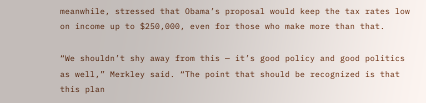meanwhile, stressed that Obama’s proposal would keep the tax rates low on income up to $250,000, even for those who make more than that.

“We shouldn’t shy away from this — it’s good policy and good politics as well,” Merkley said. “The point that should be recognized is that this plan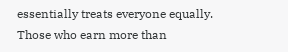essentially treats everyone equally. Those who earn more than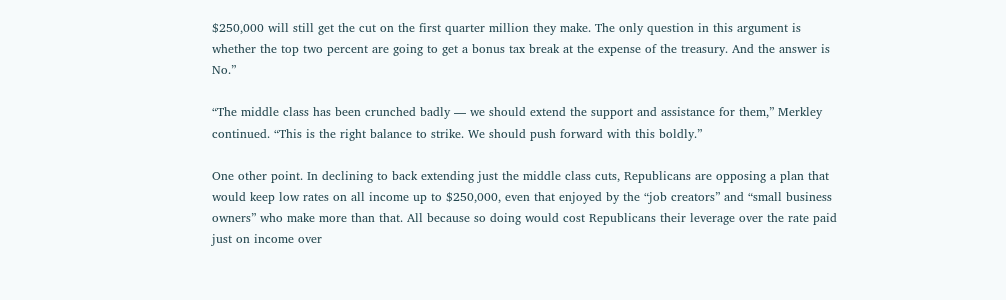$250,000 will still get the cut on the first quarter million they make. The only question in this argument is whether the top two percent are going to get a bonus tax break at the expense of the treasury. And the answer is No.”

“The middle class has been crunched badly — we should extend the support and assistance for them,” Merkley continued. “This is the right balance to strike. We should push forward with this boldly.”

One other point. In declining to back extending just the middle class cuts, Republicans are opposing a plan that would keep low rates on all income up to $250,000, even that enjoyed by the “job creators” and “small business owners” who make more than that. All because so doing would cost Republicans their leverage over the rate paid just on income over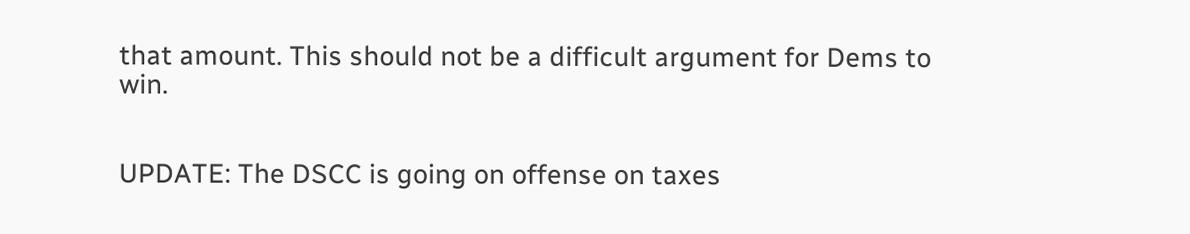that amount. This should not be a difficult argument for Dems to win.


UPDATE: The DSCC is going on offense on taxes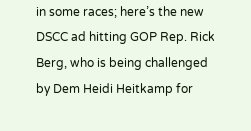in some races; here’s the new DSCC ad hitting GOP Rep. Rick Berg, who is being challenged by Dem Heidi Heitkamp for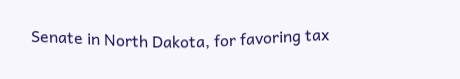Senate in North Dakota, for favoring tax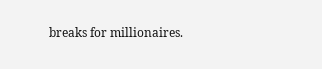breaks for millionaires.